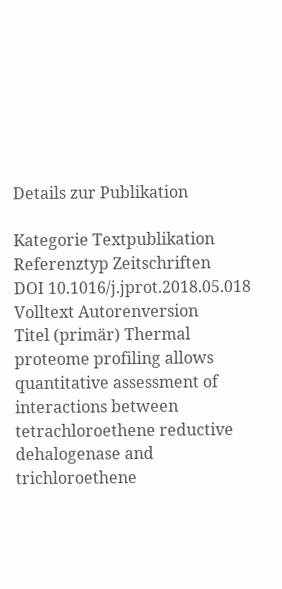Details zur Publikation

Kategorie Textpublikation
Referenztyp Zeitschriften
DOI 10.1016/j.jprot.2018.05.018
Volltext Autorenversion
Titel (primär) Thermal proteome profiling allows quantitative assessment of interactions between tetrachloroethene reductive dehalogenase and trichloroethene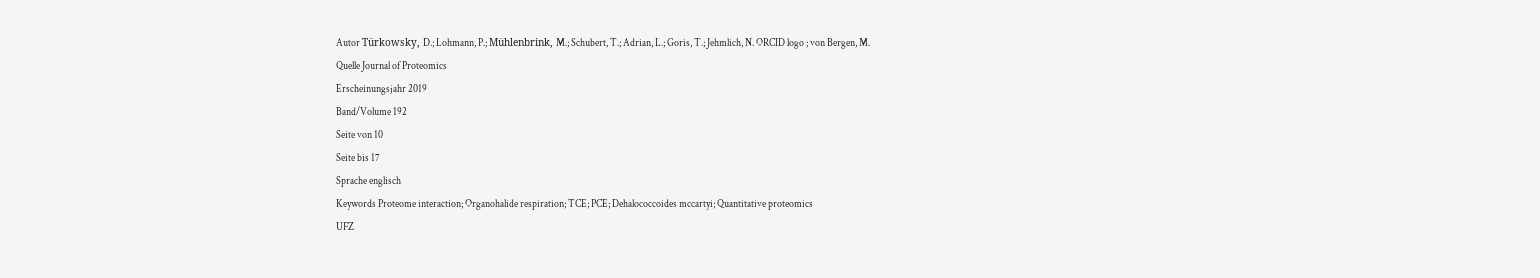Autor Türkowsky, D.; Lohmann, P.; Mühlenbrink, M.; Schubert, T.; Adrian, L.; Goris, T.; Jehmlich, N. ORCID logo ; von Bergen, M.
Quelle Journal of Proteomics
Erscheinungsjahr 2019
Band/Volume 192
Seite von 10
Seite bis 17
Sprache englisch
Keywords Proteome interaction; Organohalide respiration; TCE; PCE; Dehalococcoides mccartyi; Quantitative proteomics
UFZ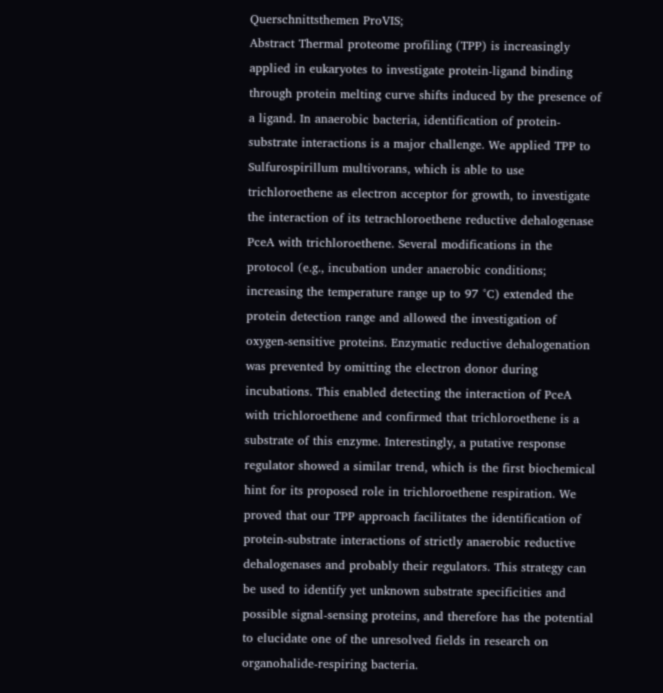Querschnittsthemen ProVIS;
Abstract Thermal proteome profiling (TPP) is increasingly applied in eukaryotes to investigate protein-ligand binding through protein melting curve shifts induced by the presence of a ligand. In anaerobic bacteria, identification of protein-substrate interactions is a major challenge. We applied TPP to Sulfurospirillum multivorans, which is able to use trichloroethene as electron acceptor for growth, to investigate the interaction of its tetrachloroethene reductive dehalogenase PceA with trichloroethene. Several modifications in the protocol (e.g., incubation under anaerobic conditions; increasing the temperature range up to 97 °C) extended the protein detection range and allowed the investigation of oxygen-sensitive proteins. Enzymatic reductive dehalogenation was prevented by omitting the electron donor during incubations. This enabled detecting the interaction of PceA with trichloroethene and confirmed that trichloroethene is a substrate of this enzyme. Interestingly, a putative response regulator showed a similar trend, which is the first biochemical hint for its proposed role in trichloroethene respiration. We proved that our TPP approach facilitates the identification of protein-substrate interactions of strictly anaerobic reductive dehalogenases and probably their regulators. This strategy can be used to identify yet unknown substrate specificities and possible signal-sensing proteins, and therefore has the potential to elucidate one of the unresolved fields in research on organohalide-respiring bacteria.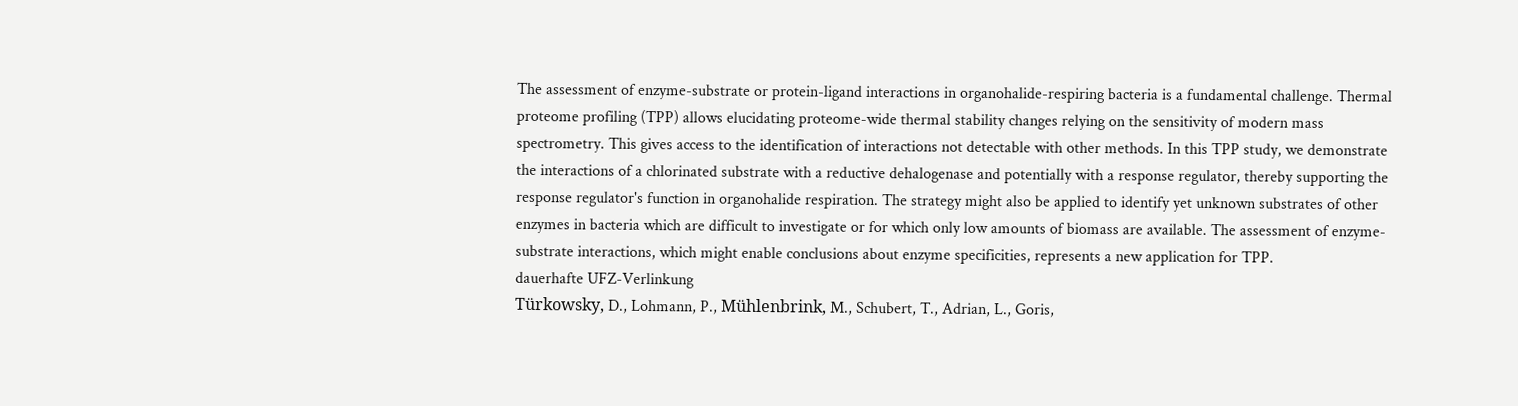The assessment of enzyme-substrate or protein-ligand interactions in organohalide-respiring bacteria is a fundamental challenge. Thermal proteome profiling (TPP) allows elucidating proteome-wide thermal stability changes relying on the sensitivity of modern mass spectrometry. This gives access to the identification of interactions not detectable with other methods. In this TPP study, we demonstrate the interactions of a chlorinated substrate with a reductive dehalogenase and potentially with a response regulator, thereby supporting the response regulator's function in organohalide respiration. The strategy might also be applied to identify yet unknown substrates of other enzymes in bacteria which are difficult to investigate or for which only low amounts of biomass are available. The assessment of enzyme-substrate interactions, which might enable conclusions about enzyme specificities, represents a new application for TPP.
dauerhafte UFZ-Verlinkung
Türkowsky, D., Lohmann, P., Mühlenbrink, M., Schubert, T., Adrian, L., Goris,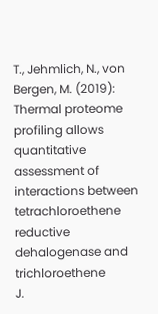T., Jehmlich, N., von Bergen, M. (2019):
Thermal proteome profiling allows quantitative assessment of interactions between tetrachloroethene reductive dehalogenase and trichloroethene
J.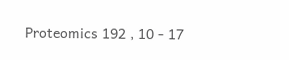Proteomics 192 , 10 - 17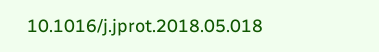10.1016/j.jprot.2018.05.018